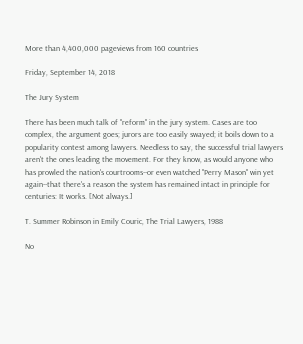More than 4,400,000 pageviews from 160 countries

Friday, September 14, 2018

The Jury System

There has been much talk of "reform" in the jury system. Cases are too complex, the argument goes; jurors are too easily swayed; it boils down to a popularity contest among lawyers. Needless to say, the successful trial lawyers aren't the ones leading the movement. For they know, as would anyone who has prowled the nation's courtrooms--or even watched "Perry Mason" win yet again--that there's a reason the system has remained intact in principle for centuries: It works. [Not always.]

T. Summer Robinson in Emily Couric, The Trial Lawyers, 1988

No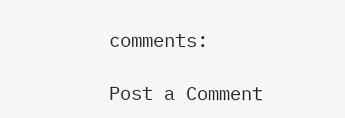comments:

Post a Comment